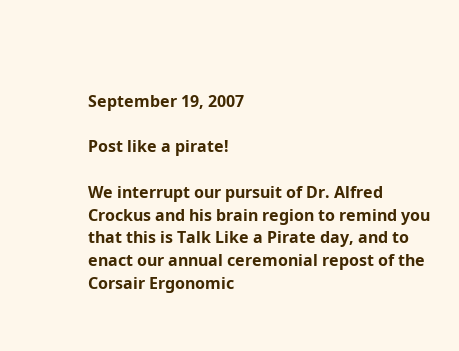September 19, 2007

Post like a pirate!

We interrupt our pursuit of Dr. Alfred Crockus and his brain region to remind you that this is Talk Like a Pirate day, and to enact our annual ceremonial repost of the Corsair Ergonomic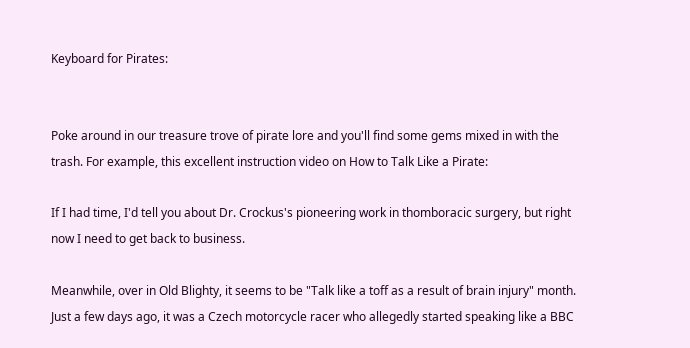Keyboard for Pirates:


Poke around in our treasure trove of pirate lore and you'll find some gems mixed in with the trash. For example, this excellent instruction video on How to Talk Like a Pirate:

If I had time, I'd tell you about Dr. Crockus's pioneering work in thomboracic surgery, but right now I need to get back to business.

Meanwhile, over in Old Blighty, it seems to be "Talk like a toff as a result of brain injury" month. Just a few days ago, it was a Czech motorcycle racer who allegedly started speaking like a BBC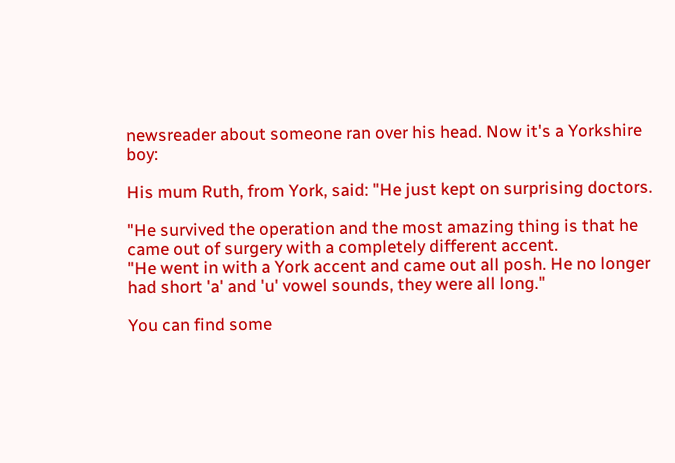newsreader about someone ran over his head. Now it's a Yorkshire boy:

His mum Ruth, from York, said: "He just kept on surprising doctors.

"He survived the operation and the most amazing thing is that he came out of surgery with a completely different accent.
"He went in with a York accent and came out all posh. He no longer had short 'a' and 'u' vowel sounds, they were all long."

You can find some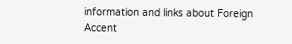information and links about Foreign Accent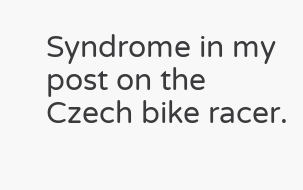Syndrome in my post on the Czech bike racer.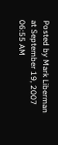Posted by Mark Liberman at September 19, 2007 06:55 AM